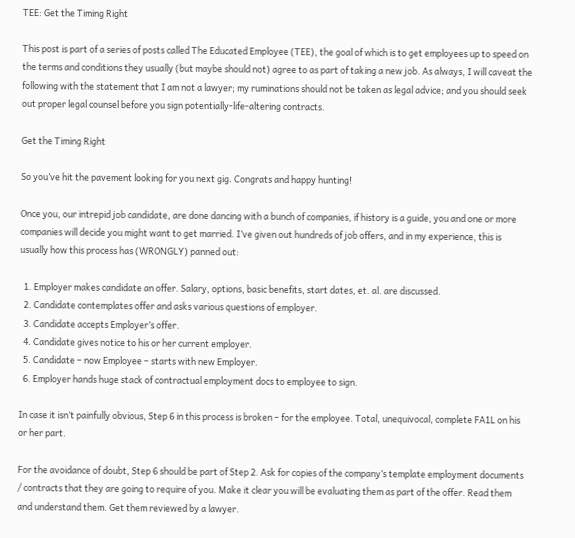TEE: Get the Timing Right

This post is part of a series of posts called The Educated Employee (TEE), the goal of which is to get employees up to speed on the terms and conditions they usually (but maybe should not) agree to as part of taking a new job. As always, I will caveat the following with the statement that I am not a lawyer; my ruminations should not be taken as legal advice; and you should seek out proper legal counsel before you sign potentially-life-altering contracts.

Get the Timing Right

So you’ve hit the pavement looking for you next gig. Congrats and happy hunting!

Once you, our intrepid job candidate, are done dancing with a bunch of companies, if history is a guide, you and one or more companies will decide you might want to get married. I’ve given out hundreds of job offers, and in my experience, this is usually how this process has (WRONGLY) panned out:

  1. Employer makes candidate an offer. Salary, options, basic benefits, start dates, et. al. are discussed.
  2. Candidate contemplates offer and asks various questions of employer.
  3. Candidate accepts Employer’s offer.
  4. Candidate gives notice to his or her current employer.
  5. Candidate – now Employee – starts with new Employer.
  6. Employer hands huge stack of contractual employment docs to employee to sign.

In case it isn’t painfully obvious, Step 6 in this process is broken – for the employee. Total, unequivocal, complete FA1L on his or her part.

For the avoidance of doubt, Step 6 should be part of Step 2. Ask for copies of the company’s template employment documents / contracts that they are going to require of you. Make it clear you will be evaluating them as part of the offer. Read them and understand them. Get them reviewed by a lawyer.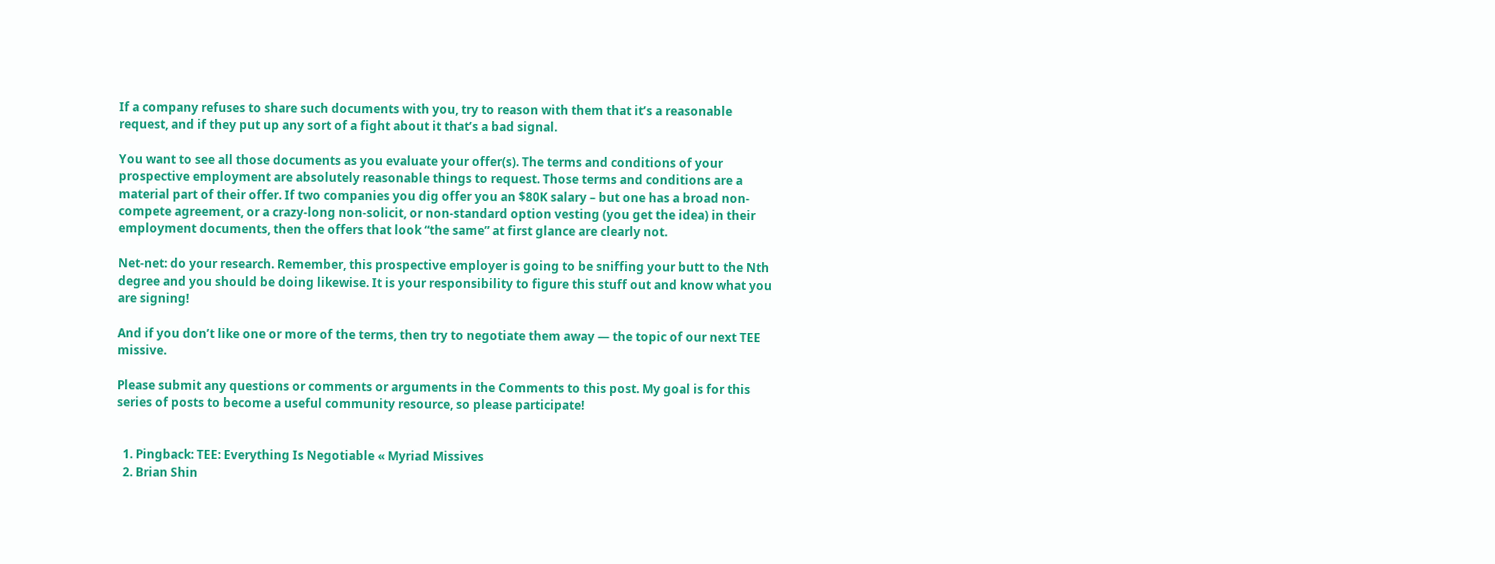If a company refuses to share such documents with you, try to reason with them that it’s a reasonable request, and if they put up any sort of a fight about it that’s a bad signal.

You want to see all those documents as you evaluate your offer(s). The terms and conditions of your prospective employment are absolutely reasonable things to request. Those terms and conditions are a material part of their offer. If two companies you dig offer you an $80K salary – but one has a broad non-compete agreement, or a crazy-long non-solicit, or non-standard option vesting (you get the idea) in their employment documents, then the offers that look “the same” at first glance are clearly not.

Net-net: do your research. Remember, this prospective employer is going to be sniffing your butt to the Nth degree and you should be doing likewise. It is your responsibility to figure this stuff out and know what you are signing!

And if you don’t like one or more of the terms, then try to negotiate them away — the topic of our next TEE missive.

Please submit any questions or comments or arguments in the Comments to this post. My goal is for this series of posts to become a useful community resource, so please participate!


  1. Pingback: TEE: Everything Is Negotiable « Myriad Missives
  2. Brian Shin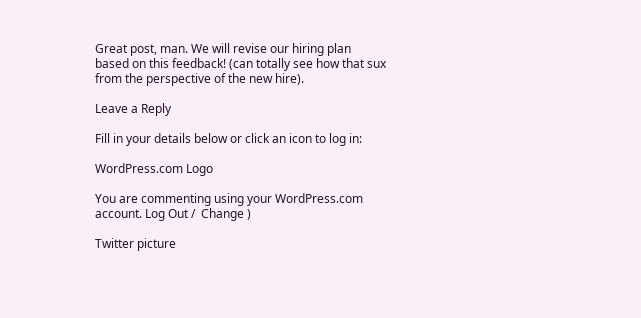Great post, man. We will revise our hiring plan based on this feedback! (can totally see how that sux from the perspective of the new hire).

Leave a Reply

Fill in your details below or click an icon to log in:

WordPress.com Logo

You are commenting using your WordPress.com account. Log Out /  Change )

Twitter picture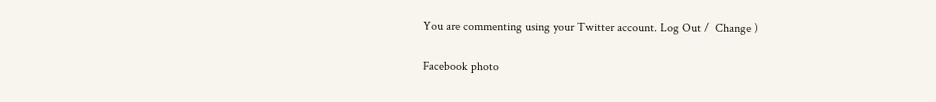You are commenting using your Twitter account. Log Out /  Change )

Facebook photo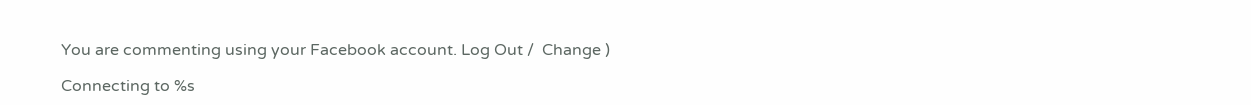You are commenting using your Facebook account. Log Out /  Change )

Connecting to %s